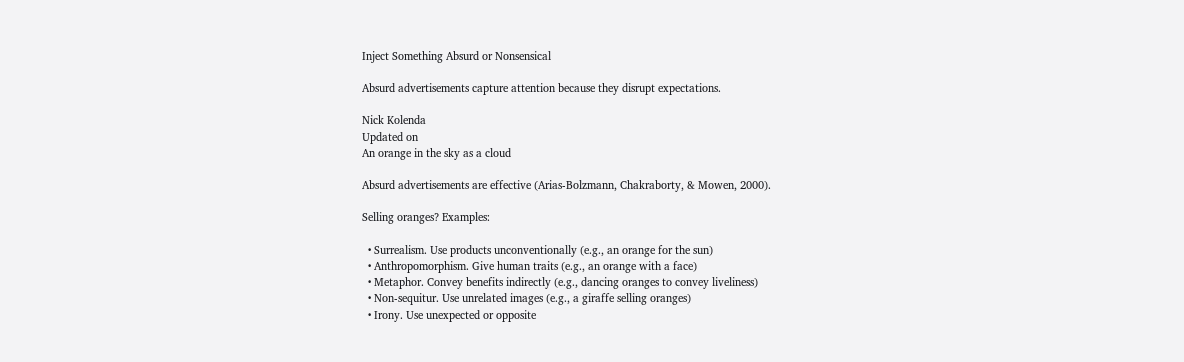Inject Something Absurd or Nonsensical

Absurd advertisements capture attention because they disrupt expectations.

Nick Kolenda
Updated on
An orange in the sky as a cloud

Absurd advertisements are effective (Arias-Bolzmann, Chakraborty, & Mowen, 2000).

Selling oranges? Examples:

  • Surrealism. Use products unconventionally (e.g., an orange for the sun)
  • Anthropomorphism. Give human traits (e.g., an orange with a face)
  • Metaphor. Convey benefits indirectly (e.g., dancing oranges to convey liveliness)
  • Non-sequitur. Use unrelated images (e.g., a giraffe selling oranges)
  • Irony. Use unexpected or opposite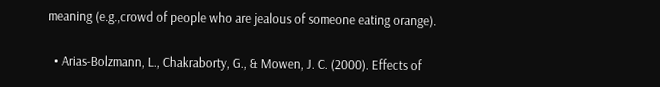meaning (e.g.,crowd of people who are jealous of someone eating orange).

  • Arias-Bolzmann, L., Chakraborty, G., & Mowen, J. C. (2000). Effects of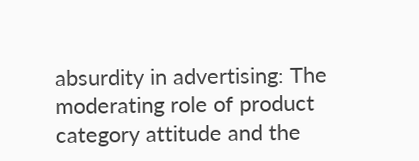absurdity in advertising: The moderating role of product category attitude and the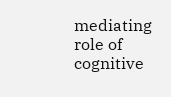mediating role of cognitive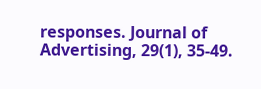responses. Journal of Advertising, 29(1), 35-49.